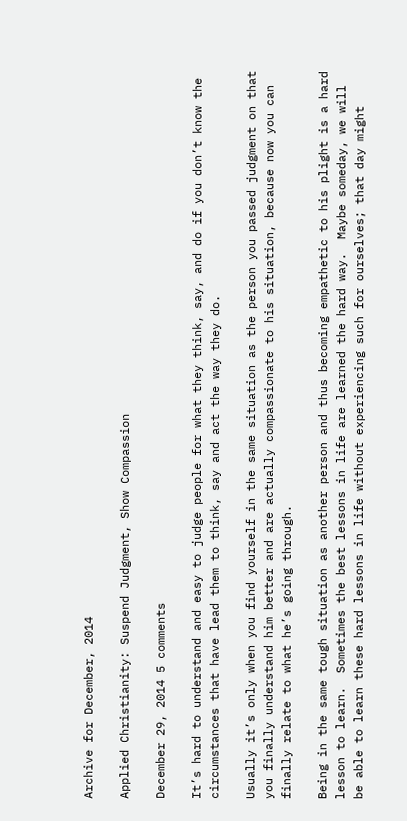Archive for December, 2014

Applied Christianity: Suspend Judgment, Show Compassion

December 29, 2014 5 comments

It’s hard to understand and easy to judge people for what they think, say, and do if you don’t know the circumstances that have lead them to think, say and act the way they do.

Usually it’s only when you find yourself in the same situation as the person you passed judgment on that you finally understand him better and are actually compassionate to his situation, because now you can finally relate to what he’s going through.

Being in the same tough situation as another person and thus becoming empathetic to his plight is a hard lesson to learn.  Sometimes the best lessons in life are learned the hard way.  Maybe someday, we will be able to learn these hard lessons in life without experiencing such for ourselves; that day might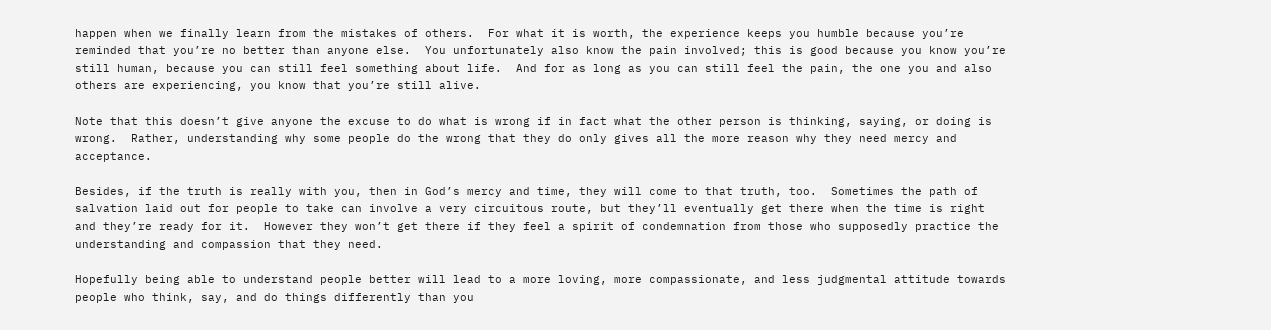happen when we finally learn from the mistakes of others.  For what it is worth, the experience keeps you humble because you’re reminded that you’re no better than anyone else.  You unfortunately also know the pain involved; this is good because you know you’re still human, because you can still feel something about life.  And for as long as you can still feel the pain, the one you and also others are experiencing, you know that you’re still alive.

Note that this doesn’t give anyone the excuse to do what is wrong if in fact what the other person is thinking, saying, or doing is wrong.  Rather, understanding why some people do the wrong that they do only gives all the more reason why they need mercy and acceptance.

Besides, if the truth is really with you, then in God’s mercy and time, they will come to that truth, too.  Sometimes the path of salvation laid out for people to take can involve a very circuitous route, but they’ll eventually get there when the time is right and they’re ready for it.  However they won’t get there if they feel a spirit of condemnation from those who supposedly practice the understanding and compassion that they need.

Hopefully being able to understand people better will lead to a more loving, more compassionate, and less judgmental attitude towards people who think, say, and do things differently than you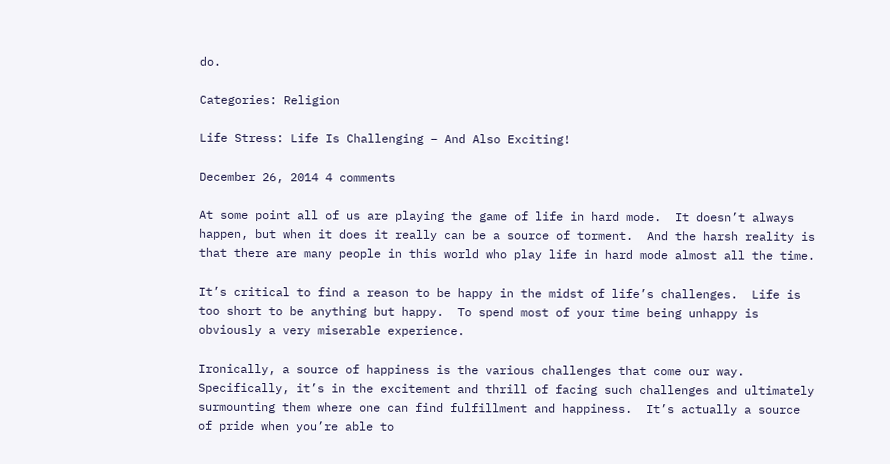do.

Categories: Religion

Life Stress: Life Is Challenging – And Also Exciting!

December 26, 2014 4 comments

At some point all of us are playing the game of life in hard mode.  It doesn’t always happen, but when it does it really can be a source of torment.  And the harsh reality is that there are many people in this world who play life in hard mode almost all the time.

It’s critical to find a reason to be happy in the midst of life’s challenges.  Life is too short to be anything but happy.  To spend most of your time being unhappy is obviously a very miserable experience.

Ironically, a source of happiness is the various challenges that come our way.  Specifically, it’s in the excitement and thrill of facing such challenges and ultimately surmounting them where one can find fulfillment and happiness.  It’s actually a source of pride when you’re able to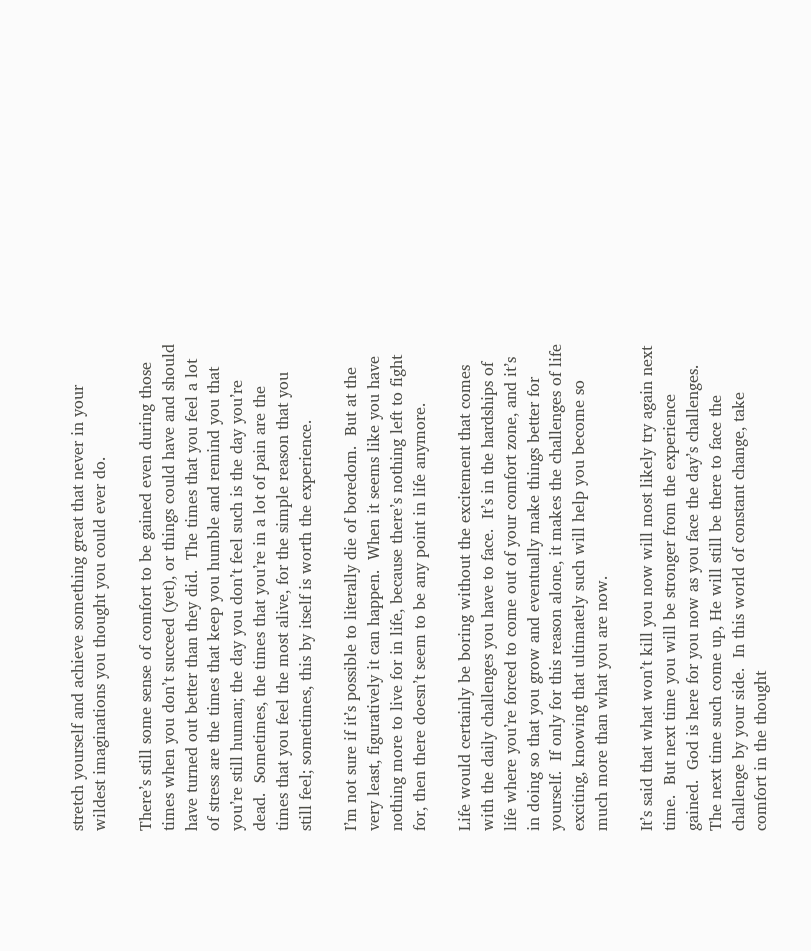stretch yourself and achieve something great that never in your wildest imaginations you thought you could ever do.

There’s still some sense of comfort to be gained even during those times when you don’t succeed (yet), or things could have and should have turned out better than they did.  The times that you feel a lot of stress are the times that keep you humble and remind you that you’re still human; the day you don’t feel such is the day you’re dead.  Sometimes, the times that you’re in a lot of pain are the times that you feel the most alive, for the simple reason that you still feel; sometimes, this by itself is worth the experience.

I’m not sure if it’s possible to literally die of boredom.  But at the very least, figuratively it can happen.  When it seems like you have nothing more to live for in life, because there’s nothing left to fight for, then there doesn’t seem to be any point in life anymore.

Life would certainly be boring without the excitement that comes with the daily challenges you have to face.  It’s in the hardships of life where you’re forced to come out of your comfort zone, and it’s in doing so that you grow and eventually make things better for yourself.  If only for this reason alone, it makes the challenges of life exciting, knowing that ultimately such will help you become so much more than what you are now.

It’s said that what won’t kill you now will most likely try again next time.  But next time you will be stronger from the experience gained.  God is here for you now as you face the day’s challenges.  The next time such come up, He will still be there to face the challenge by your side.  In this world of constant change, take comfort in the thought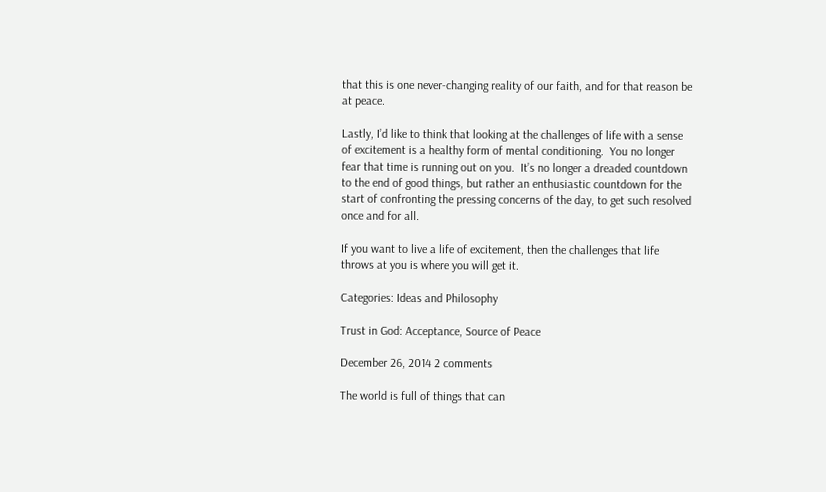that this is one never-changing reality of our faith, and for that reason be at peace.

Lastly, I’d like to think that looking at the challenges of life with a sense of excitement is a healthy form of mental conditioning.  You no longer fear that time is running out on you.  It’s no longer a dreaded countdown to the end of good things, but rather an enthusiastic countdown for the start of confronting the pressing concerns of the day, to get such resolved once and for all.

If you want to live a life of excitement, then the challenges that life throws at you is where you will get it.

Categories: Ideas and Philosophy

Trust in God: Acceptance, Source of Peace

December 26, 2014 2 comments

The world is full of things that can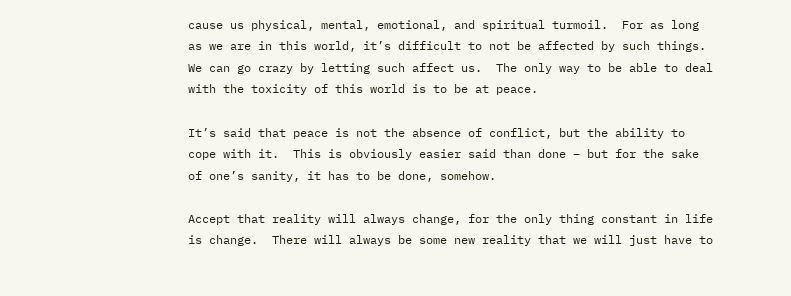cause us physical, mental, emotional, and spiritual turmoil.  For as long as we are in this world, it’s difficult to not be affected by such things.  We can go crazy by letting such affect us.  The only way to be able to deal with the toxicity of this world is to be at peace.

It’s said that peace is not the absence of conflict, but the ability to cope with it.  This is obviously easier said than done – but for the sake of one’s sanity, it has to be done, somehow.

Accept that reality will always change, for the only thing constant in life is change.  There will always be some new reality that we will just have to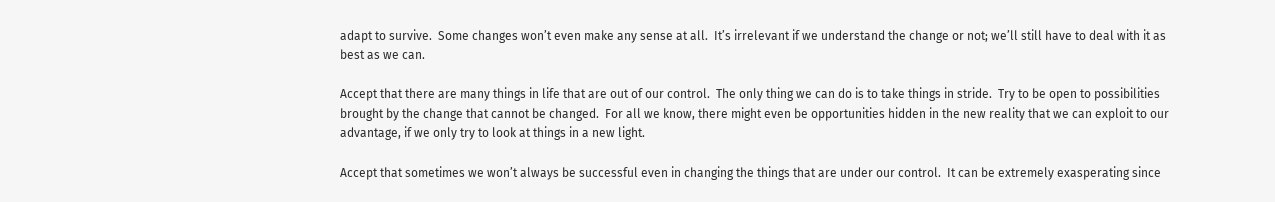adapt to survive.  Some changes won’t even make any sense at all.  It’s irrelevant if we understand the change or not; we’ll still have to deal with it as best as we can.

Accept that there are many things in life that are out of our control.  The only thing we can do is to take things in stride.  Try to be open to possibilities brought by the change that cannot be changed.  For all we know, there might even be opportunities hidden in the new reality that we can exploit to our advantage, if we only try to look at things in a new light.

Accept that sometimes we won’t always be successful even in changing the things that are under our control.  It can be extremely exasperating since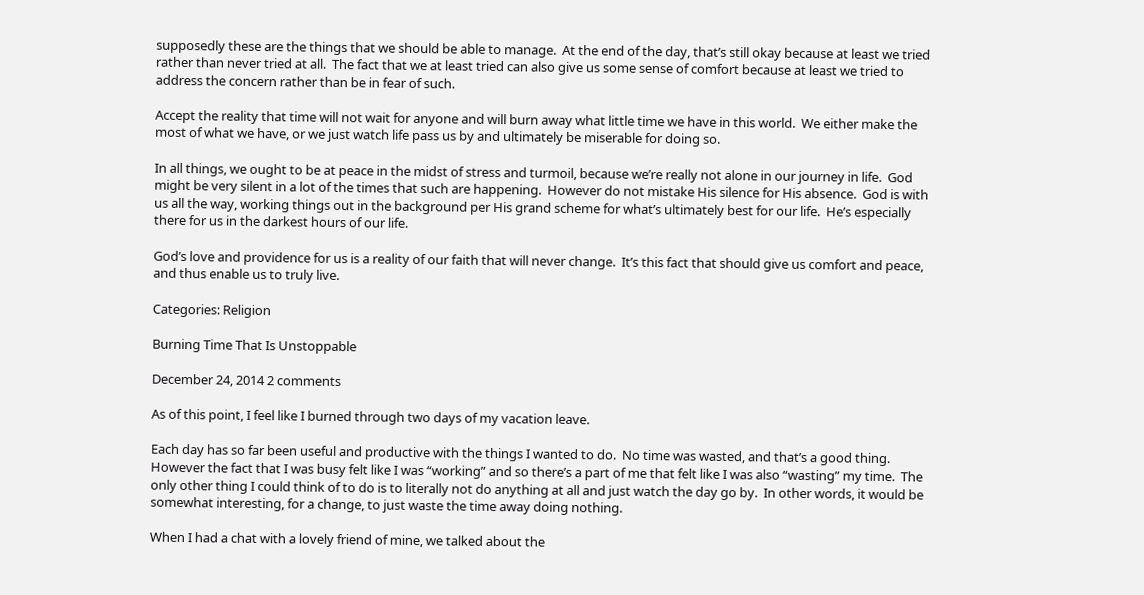supposedly these are the things that we should be able to manage.  At the end of the day, that’s still okay because at least we tried rather than never tried at all.  The fact that we at least tried can also give us some sense of comfort because at least we tried to address the concern rather than be in fear of such.

Accept the reality that time will not wait for anyone and will burn away what little time we have in this world.  We either make the most of what we have, or we just watch life pass us by and ultimately be miserable for doing so.

In all things, we ought to be at peace in the midst of stress and turmoil, because we’re really not alone in our journey in life.  God might be very silent in a lot of the times that such are happening.  However do not mistake His silence for His absence.  God is with us all the way, working things out in the background per His grand scheme for what’s ultimately best for our life.  He’s especially there for us in the darkest hours of our life.

God’s love and providence for us is a reality of our faith that will never change.  It’s this fact that should give us comfort and peace, and thus enable us to truly live.

Categories: Religion

Burning Time That Is Unstoppable

December 24, 2014 2 comments

As of this point, I feel like I burned through two days of my vacation leave.

Each day has so far been useful and productive with the things I wanted to do.  No time was wasted, and that’s a good thing.  However the fact that I was busy felt like I was “working” and so there’s a part of me that felt like I was also “wasting” my time.  The only other thing I could think of to do is to literally not do anything at all and just watch the day go by.  In other words, it would be somewhat interesting, for a change, to just waste the time away doing nothing.

When I had a chat with a lovely friend of mine, we talked about the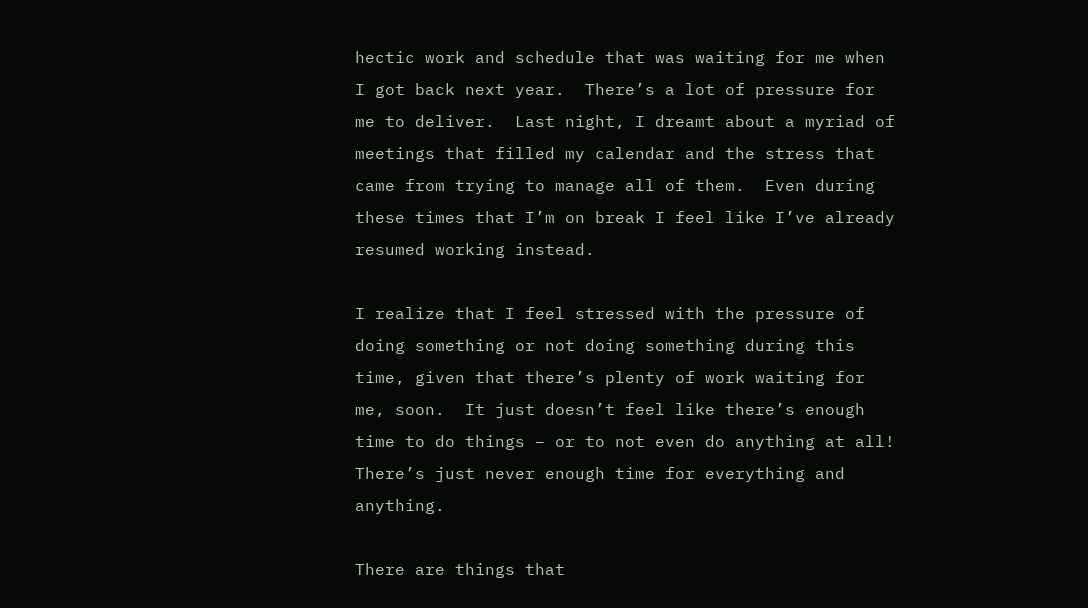hectic work and schedule that was waiting for me when I got back next year.  There’s a lot of pressure for me to deliver.  Last night, I dreamt about a myriad of meetings that filled my calendar and the stress that came from trying to manage all of them.  Even during these times that I’m on break I feel like I’ve already resumed working instead.

I realize that I feel stressed with the pressure of doing something or not doing something during this time, given that there’s plenty of work waiting for me, soon.  It just doesn’t feel like there’s enough time to do things – or to not even do anything at all!  There’s just never enough time for everything and anything.

There are things that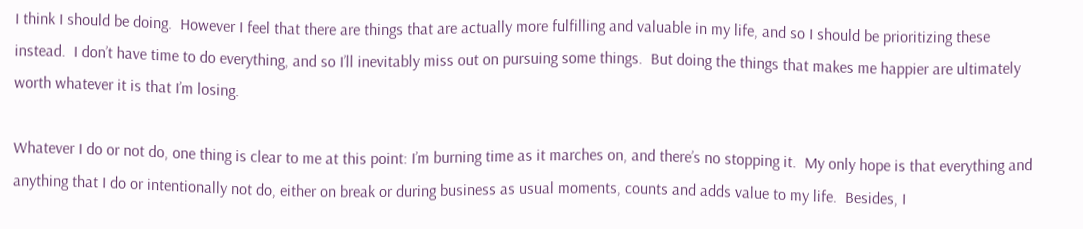I think I should be doing.  However I feel that there are things that are actually more fulfilling and valuable in my life, and so I should be prioritizing these instead.  I don’t have time to do everything, and so I’ll inevitably miss out on pursuing some things.  But doing the things that makes me happier are ultimately worth whatever it is that I’m losing.

Whatever I do or not do, one thing is clear to me at this point: I’m burning time as it marches on, and there’s no stopping it.  My only hope is that everything and anything that I do or intentionally not do, either on break or during business as usual moments, counts and adds value to my life.  Besides, I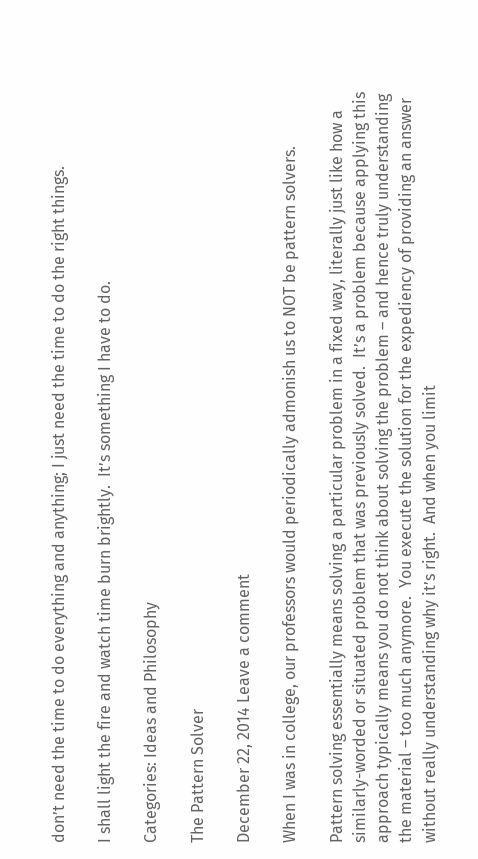don’t need the time to do everything and anything; I just need the time to do the right things.

I shall light the fire and watch time burn brightly.  It’s something I have to do.

Categories: Ideas and Philosophy

The Pattern Solver

December 22, 2014 Leave a comment

When I was in college, our professors would periodically admonish us to NOT be pattern solvers.

Pattern solving essentially means solving a particular problem in a fixed way, literally just like how a similarly-worded or situated problem that was previously solved.  It’s a problem because applying this approach typically means you do not think about solving the problem – and hence truly understanding the material – too much anymore.  You execute the solution for the expediency of providing an answer without really understanding why it’s right.  And when you limit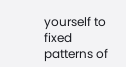yourself to fixed patterns of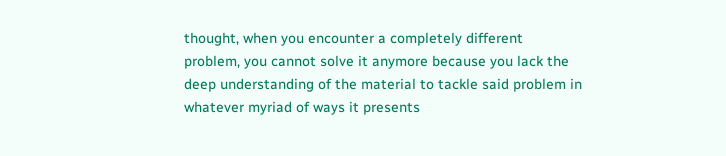thought, when you encounter a completely different problem, you cannot solve it anymore because you lack the deep understanding of the material to tackle said problem in whatever myriad of ways it presents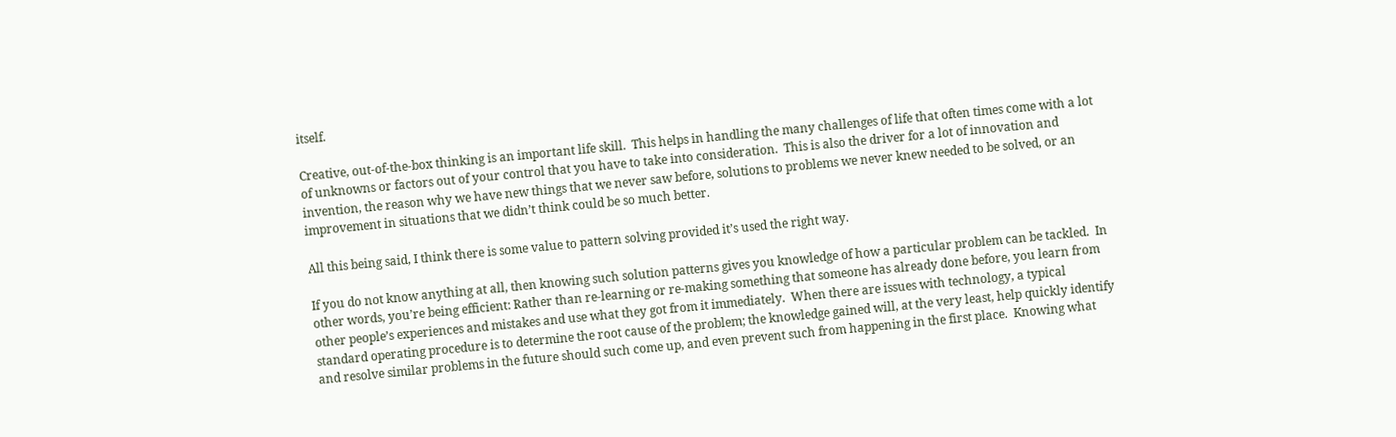itself.

Creative, out-of-the-box thinking is an important life skill.  This helps in handling the many challenges of life that often times come with a lot of unknowns or factors out of your control that you have to take into consideration.  This is also the driver for a lot of innovation and invention, the reason why we have new things that we never saw before, solutions to problems we never knew needed to be solved, or an improvement in situations that we didn’t think could be so much better.

All this being said, I think there is some value to pattern solving provided it’s used the right way.

If you do not know anything at all, then knowing such solution patterns gives you knowledge of how a particular problem can be tackled.  In other words, you’re being efficient: Rather than re-learning or re-making something that someone has already done before, you learn from other people’s experiences and mistakes and use what they got from it immediately.  When there are issues with technology, a typical standard operating procedure is to determine the root cause of the problem; the knowledge gained will, at the very least, help quickly identify and resolve similar problems in the future should such come up, and even prevent such from happening in the first place.  Knowing what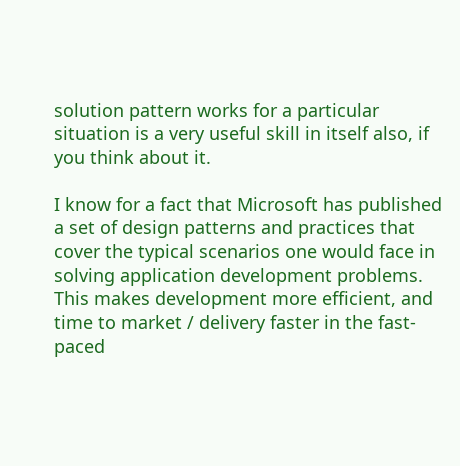solution pattern works for a particular situation is a very useful skill in itself also, if you think about it.

I know for a fact that Microsoft has published a set of design patterns and practices that cover the typical scenarios one would face in solving application development problems.  This makes development more efficient, and time to market / delivery faster in the fast-paced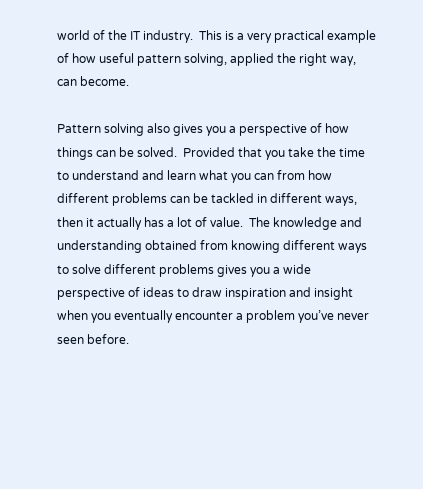world of the IT industry.  This is a very practical example of how useful pattern solving, applied the right way, can become.

Pattern solving also gives you a perspective of how things can be solved.  Provided that you take the time to understand and learn what you can from how different problems can be tackled in different ways, then it actually has a lot of value.  The knowledge and understanding obtained from knowing different ways to solve different problems gives you a wide perspective of ideas to draw inspiration and insight when you eventually encounter a problem you’ve never seen before.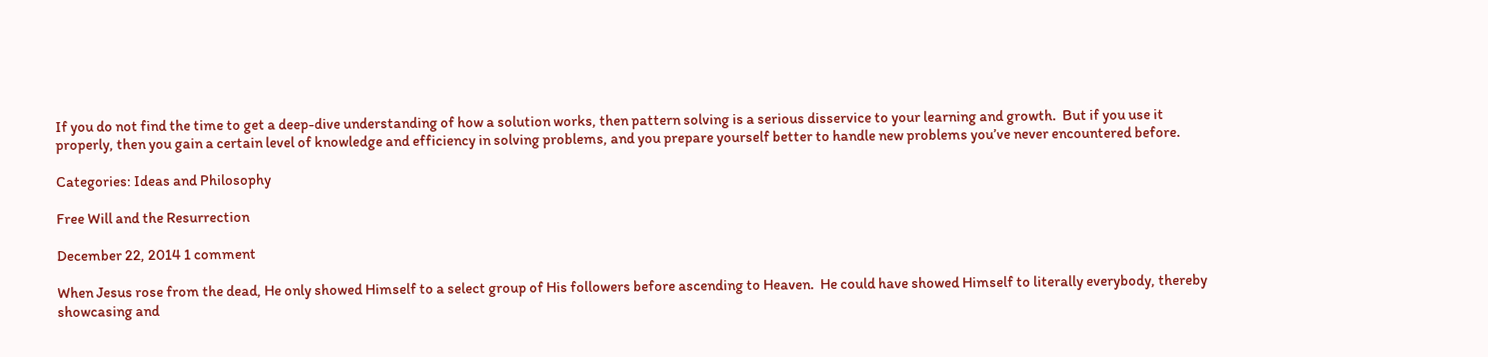If you do not find the time to get a deep-dive understanding of how a solution works, then pattern solving is a serious disservice to your learning and growth.  But if you use it properly, then you gain a certain level of knowledge and efficiency in solving problems, and you prepare yourself better to handle new problems you’ve never encountered before.

Categories: Ideas and Philosophy

Free Will and the Resurrection

December 22, 2014 1 comment

When Jesus rose from the dead, He only showed Himself to a select group of His followers before ascending to Heaven.  He could have showed Himself to literally everybody, thereby showcasing and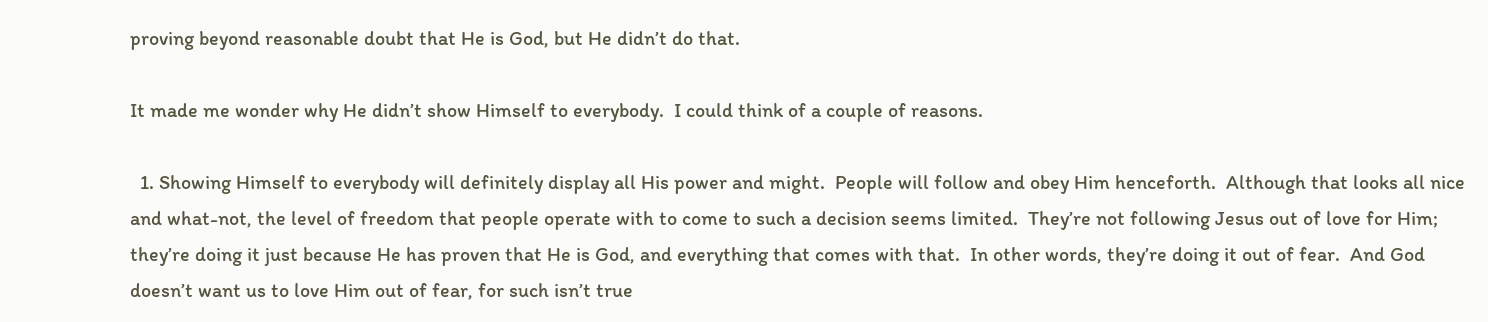proving beyond reasonable doubt that He is God, but He didn’t do that.

It made me wonder why He didn’t show Himself to everybody.  I could think of a couple of reasons.

  1. Showing Himself to everybody will definitely display all His power and might.  People will follow and obey Him henceforth.  Although that looks all nice and what-not, the level of freedom that people operate with to come to such a decision seems limited.  They’re not following Jesus out of love for Him; they’re doing it just because He has proven that He is God, and everything that comes with that.  In other words, they’re doing it out of fear.  And God doesn’t want us to love Him out of fear, for such isn’t true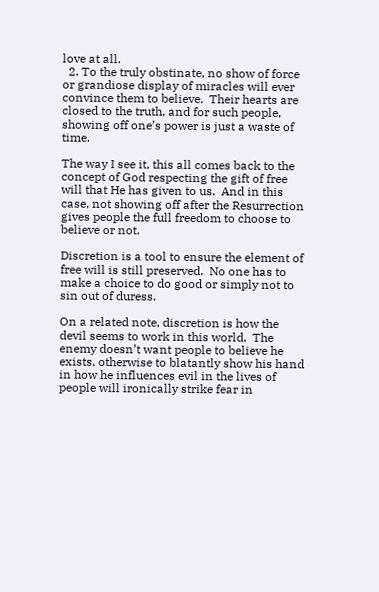love at all.
  2. To the truly obstinate, no show of force or grandiose display of miracles will ever convince them to believe.  Their hearts are closed to the truth, and for such people, showing off one’s power is just a waste of time.

The way I see it, this all comes back to the concept of God respecting the gift of free will that He has given to us.  And in this case, not showing off after the Resurrection gives people the full freedom to choose to believe or not.

Discretion is a tool to ensure the element of free will is still preserved.  No one has to make a choice to do good or simply not to sin out of duress.

On a related note, discretion is how the devil seems to work in this world.  The enemy doesn’t want people to believe he exists, otherwise to blatantly show his hand in how he influences evil in the lives of people will ironically strike fear in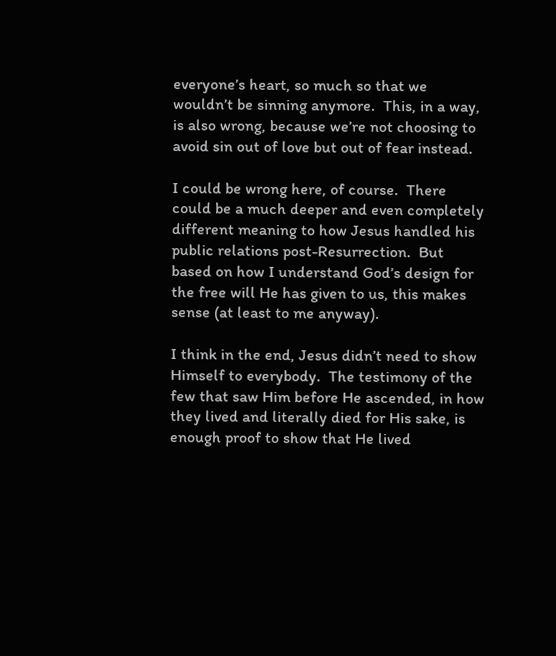everyone’s heart, so much so that we wouldn’t be sinning anymore.  This, in a way, is also wrong, because we’re not choosing to avoid sin out of love but out of fear instead.

I could be wrong here, of course.  There could be a much deeper and even completely different meaning to how Jesus handled his public relations post-Resurrection.  But based on how I understand God’s design for the free will He has given to us, this makes sense (at least to me anyway).

I think in the end, Jesus didn’t need to show Himself to everybody.  The testimony of the few that saw Him before He ascended, in how they lived and literally died for His sake, is enough proof to show that He lived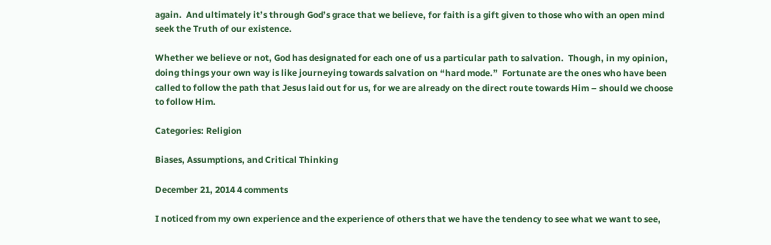again.  And ultimately it’s through God’s grace that we believe, for faith is a gift given to those who with an open mind seek the Truth of our existence.

Whether we believe or not, God has designated for each one of us a particular path to salvation.  Though, in my opinion, doing things your own way is like journeying towards salvation on “hard mode.”  Fortunate are the ones who have been called to follow the path that Jesus laid out for us, for we are already on the direct route towards Him – should we choose to follow Him.

Categories: Religion

Biases, Assumptions, and Critical Thinking

December 21, 2014 4 comments

I noticed from my own experience and the experience of others that we have the tendency to see what we want to see,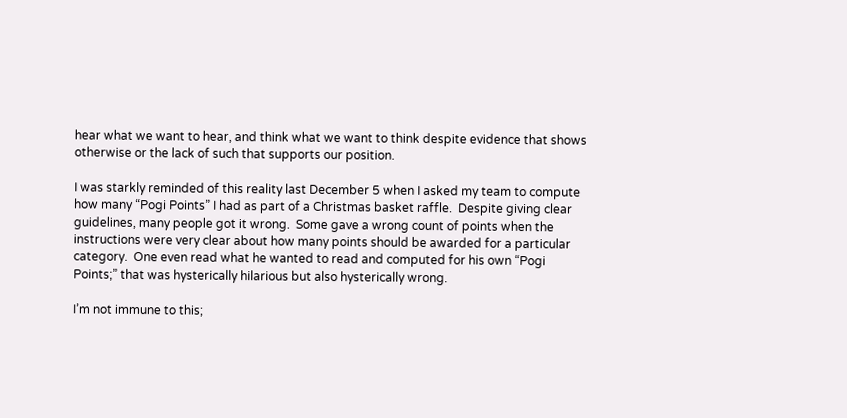hear what we want to hear, and think what we want to think despite evidence that shows otherwise or the lack of such that supports our position.

I was starkly reminded of this reality last December 5 when I asked my team to compute how many “Pogi Points” I had as part of a Christmas basket raffle.  Despite giving clear guidelines, many people got it wrong.  Some gave a wrong count of points when the instructions were very clear about how many points should be awarded for a particular category.  One even read what he wanted to read and computed for his own “Pogi Points;” that was hysterically hilarious but also hysterically wrong.

I’m not immune to this;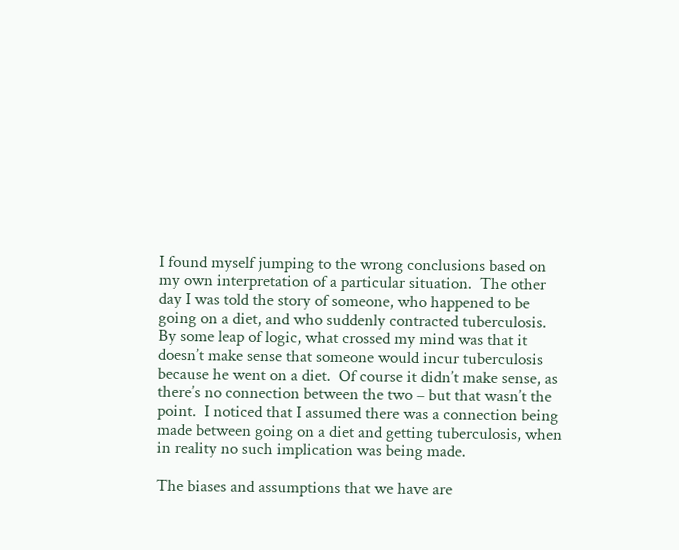I found myself jumping to the wrong conclusions based on my own interpretation of a particular situation.  The other day I was told the story of someone, who happened to be going on a diet, and who suddenly contracted tuberculosis.  By some leap of logic, what crossed my mind was that it doesn’t make sense that someone would incur tuberculosis because he went on a diet.  Of course it didn’t make sense, as there’s no connection between the two – but that wasn’t the point.  I noticed that I assumed there was a connection being made between going on a diet and getting tuberculosis, when in reality no such implication was being made.

The biases and assumptions that we have are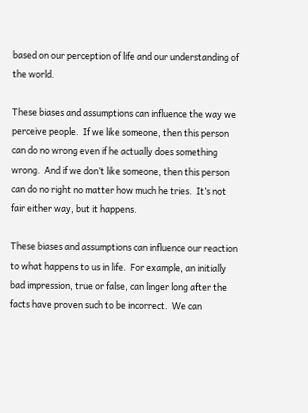based on our perception of life and our understanding of the world.

These biases and assumptions can influence the way we perceive people.  If we like someone, then this person can do no wrong even if he actually does something wrong.  And if we don’t like someone, then this person can do no right no matter how much he tries.  It’s not fair either way, but it happens.

These biases and assumptions can influence our reaction to what happens to us in life.  For example, an initially bad impression, true or false, can linger long after the facts have proven such to be incorrect.  We can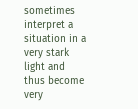sometimes interpret a situation in a very stark light and thus become very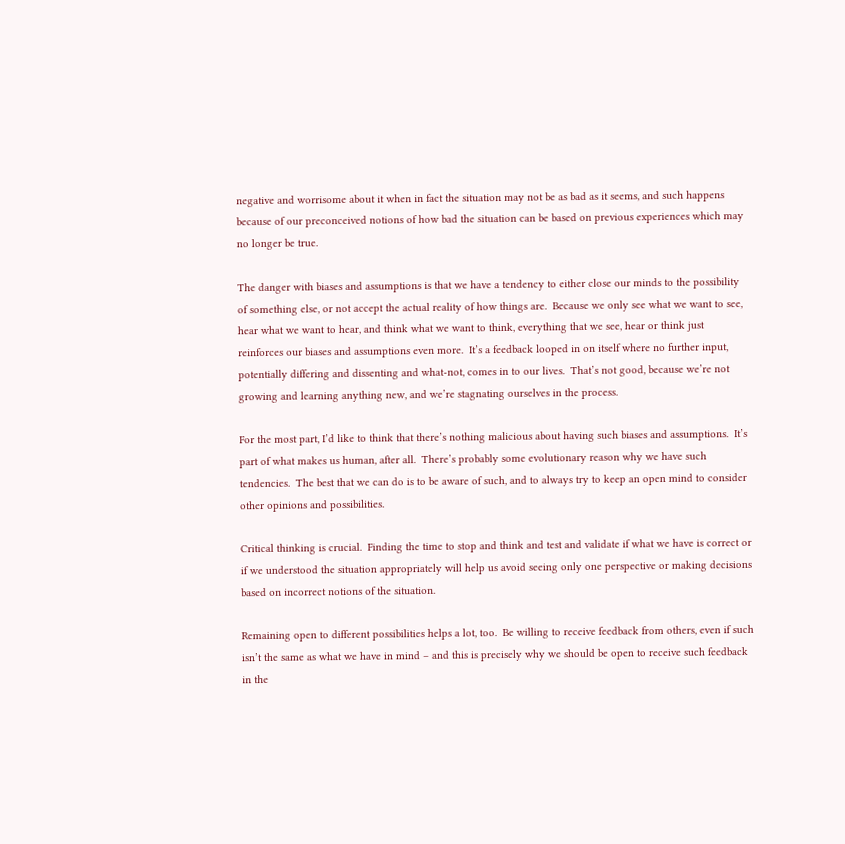negative and worrisome about it when in fact the situation may not be as bad as it seems, and such happens because of our preconceived notions of how bad the situation can be based on previous experiences which may no longer be true.

The danger with biases and assumptions is that we have a tendency to either close our minds to the possibility of something else, or not accept the actual reality of how things are.  Because we only see what we want to see, hear what we want to hear, and think what we want to think, everything that we see, hear or think just reinforces our biases and assumptions even more.  It’s a feedback looped in on itself where no further input, potentially differing and dissenting and what-not, comes in to our lives.  That’s not good, because we’re not growing and learning anything new, and we’re stagnating ourselves in the process.

For the most part, I’d like to think that there’s nothing malicious about having such biases and assumptions.  It’s part of what makes us human, after all.  There’s probably some evolutionary reason why we have such tendencies.  The best that we can do is to be aware of such, and to always try to keep an open mind to consider other opinions and possibilities.

Critical thinking is crucial.  Finding the time to stop and think and test and validate if what we have is correct or if we understood the situation appropriately will help us avoid seeing only one perspective or making decisions based on incorrect notions of the situation.

Remaining open to different possibilities helps a lot, too.  Be willing to receive feedback from others, even if such isn’t the same as what we have in mind – and this is precisely why we should be open to receive such feedback in the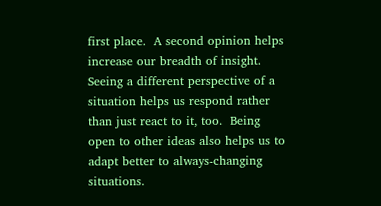first place.  A second opinion helps increase our breadth of insight.  Seeing a different perspective of a situation helps us respond rather than just react to it, too.  Being open to other ideas also helps us to adapt better to always-changing situations.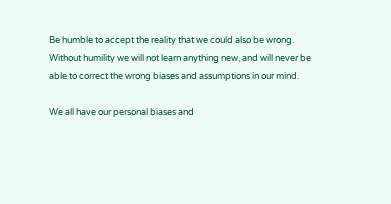Be humble to accept the reality that we could also be wrong.  Without humility we will not learn anything new, and will never be able to correct the wrong biases and assumptions in our mind.

We all have our personal biases and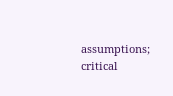assumptions; critical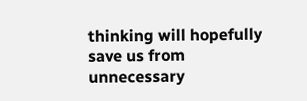thinking will hopefully save us from unnecessary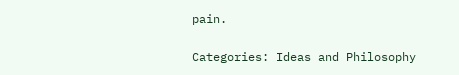pain.

Categories: Ideas and Philosophy